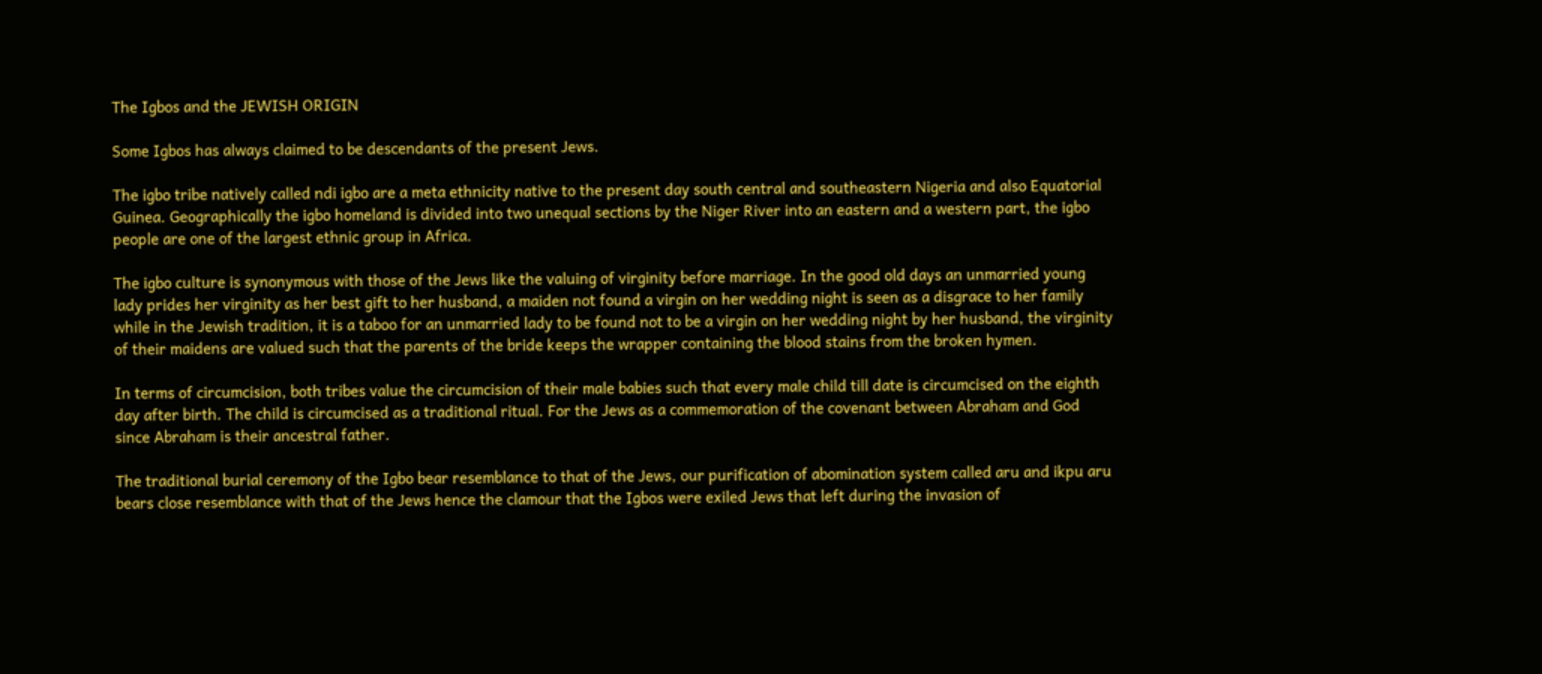The Igbos and the JEWISH ORIGIN

Some Igbos has always claimed to be descendants of the present Jews.

The igbo tribe natively called ndi igbo are a meta ethnicity native to the present day south central and southeastern Nigeria and also Equatorial Guinea. Geographically the igbo homeland is divided into two unequal sections by the Niger River into an eastern and a western part, the igbo people are one of the largest ethnic group in Africa.

The igbo culture is synonymous with those of the Jews like the valuing of virginity before marriage. In the good old days an unmarried young lady prides her virginity as her best gift to her husband, a maiden not found a virgin on her wedding night is seen as a disgrace to her family while in the Jewish tradition, it is a taboo for an unmarried lady to be found not to be a virgin on her wedding night by her husband, the virginity of their maidens are valued such that the parents of the bride keeps the wrapper containing the blood stains from the broken hymen.

In terms of circumcision, both tribes value the circumcision of their male babies such that every male child till date is circumcised on the eighth day after birth. The child is circumcised as a traditional ritual. For the Jews as a commemoration of the covenant between Abraham and God since Abraham is their ancestral father.

The traditional burial ceremony of the Igbo bear resemblance to that of the Jews, our purification of abomination system called aru and ikpu aru bears close resemblance with that of the Jews hence the clamour that the Igbos were exiled Jews that left during the invasion of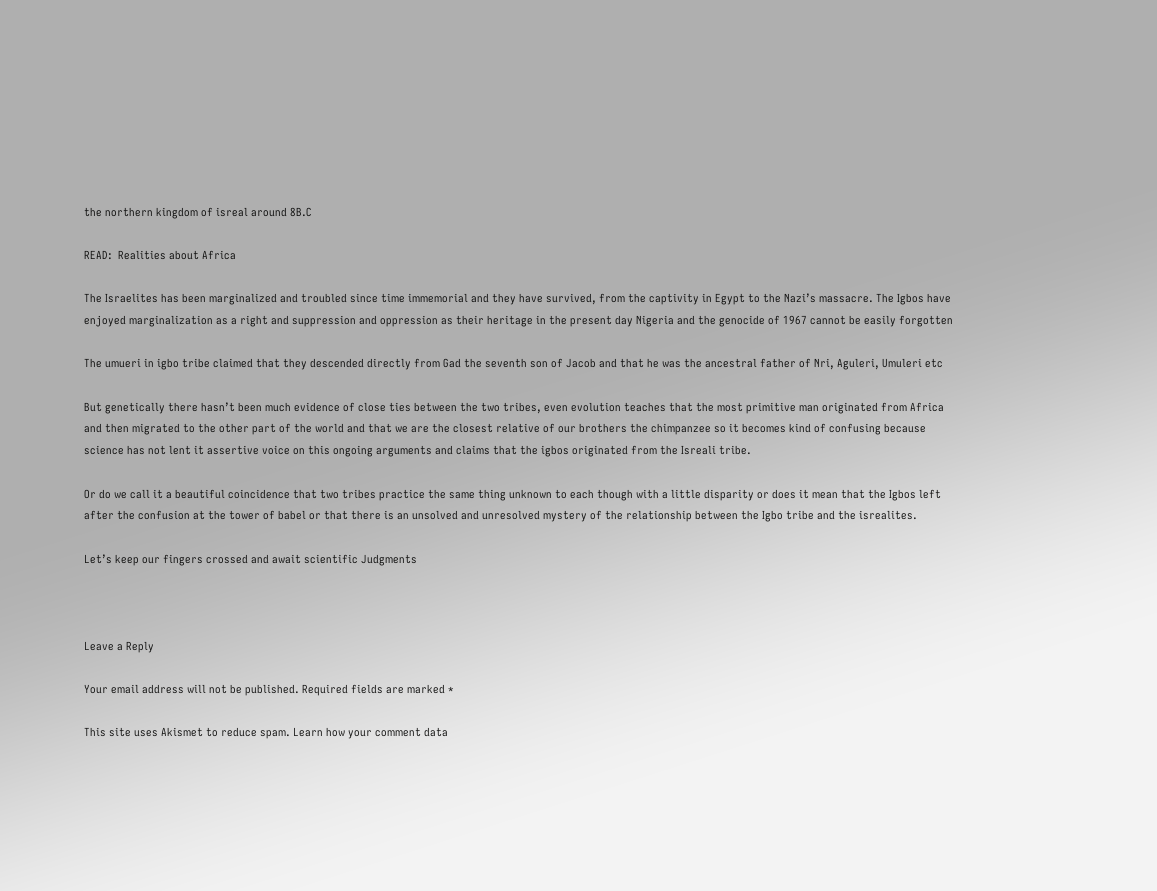the northern kingdom of isreal around 8B.C

READ:  Realities about Africa

The Israelites has been marginalized and troubled since time immemorial and they have survived, from the captivity in Egypt to the Nazi’s massacre. The Igbos have enjoyed marginalization as a right and suppression and oppression as their heritage in the present day Nigeria and the genocide of 1967 cannot be easily forgotten

The umueri in igbo tribe claimed that they descended directly from Gad the seventh son of Jacob and that he was the ancestral father of Nri, Aguleri, Umuleri etc

But genetically there hasn’t been much evidence of close ties between the two tribes, even evolution teaches that the most primitive man originated from Africa and then migrated to the other part of the world and that we are the closest relative of our brothers the chimpanzee so it becomes kind of confusing because science has not lent it assertive voice on this ongoing arguments and claims that the igbos originated from the Isreali tribe.

Or do we call it a beautiful coincidence that two tribes practice the same thing unknown to each though with a little disparity or does it mean that the Igbos left after the confusion at the tower of babel or that there is an unsolved and unresolved mystery of the relationship between the Igbo tribe and the isrealites.

Let’s keep our fingers crossed and await scientific Judgments



Leave a Reply

Your email address will not be published. Required fields are marked *

This site uses Akismet to reduce spam. Learn how your comment data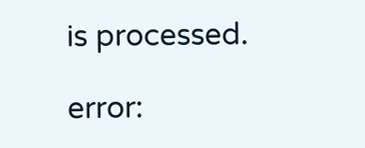is processed.

error: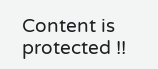Content is protected !!